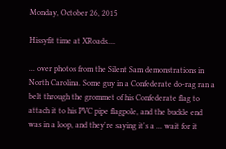Monday, October 26, 2015

Hissyfit time at XRoads....

... over photos from the Silent Sam demonstrations in North Carolina. Some guy in a Confederate do-rag ran a belt through the grommet of his Confederate flag to attach it to his PVC pipe flagpole, and the buckle end was in a loop, and they're saying it's a ... wait for it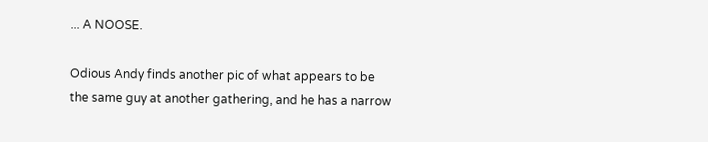... A NOOSE.

Odious Andy finds another pic of what appears to be the same guy at another gathering, and he has a narrow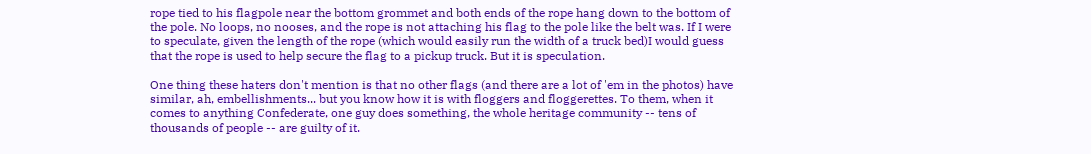rope tied to his flagpole near the bottom grommet and both ends of the rope hang down to the bottom of the pole. No loops, no nooses, and the rope is not attaching his flag to the pole like the belt was. If I were to speculate, given the length of the rope (which would easily run the width of a truck bed)I would guess that the rope is used to help secure the flag to a pickup truck. But it is speculation.

One thing these haters don't mention is that no other flags (and there are a lot of 'em in the photos) have similar, ah, embellishments... but you know how it is with floggers and floggerettes. To them, when it comes to anything Confederate, one guy does something, the whole heritage community -- tens of thousands of people -- are guilty of it.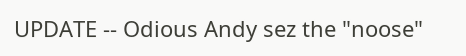UPDATE -- Odious Andy sez the "noose"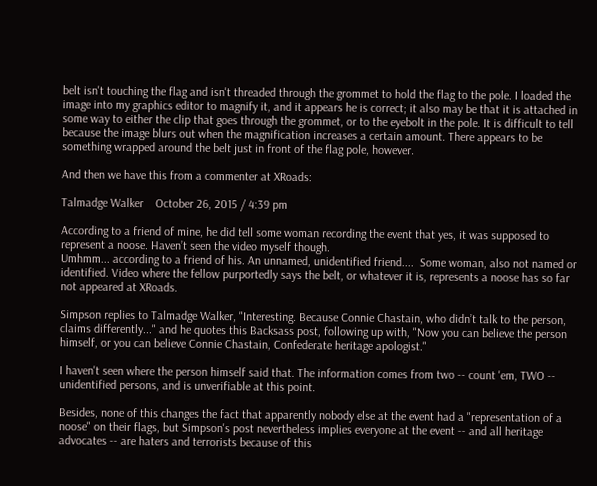belt isn't touching the flag and isn't threaded through the grommet to hold the flag to the pole. I loaded the image into my graphics editor to magnify it, and it appears he is correct; it also may be that it is attached in some way to either the clip that goes through the grommet, or to the eyebolt in the pole. It is difficult to tell because the image blurs out when the magnification increases a certain amount. There appears to be something wrapped around the belt just in front of the flag pole, however.

And then we have this from a commenter at XRoads:

Talmadge Walker    October 26, 2015 / 4:39 pm

According to a friend of mine, he did tell some woman recording the event that yes, it was supposed to represent a noose. Haven’t seen the video myself though.
Umhmm... according to a friend of his. An unnamed, unidentified friend....  Some woman, also not named or identified. Video where the fellow purportedly says the belt, or whatever it is, represents a noose has so far not appeared at XRoads.

Simpson replies to Talmadge Walker, "Interesting. Because Connie Chastain, who didn’t talk to the person, claims differently..." and he quotes this Backsass post, following up with, "Now you can believe the person himself, or you can believe Connie Chastain, Confederate heritage apologist."

I haven't seen where the person himself said that. The information comes from two -- count 'em, TWO -- unidentified persons, and is unverifiable at this point.

Besides, none of this changes the fact that apparently nobody else at the event had a "representation of a noose" on their flags, but Simpson's post nevertheless implies everyone at the event -- and all heritage advocates -- are haters and terrorists because of this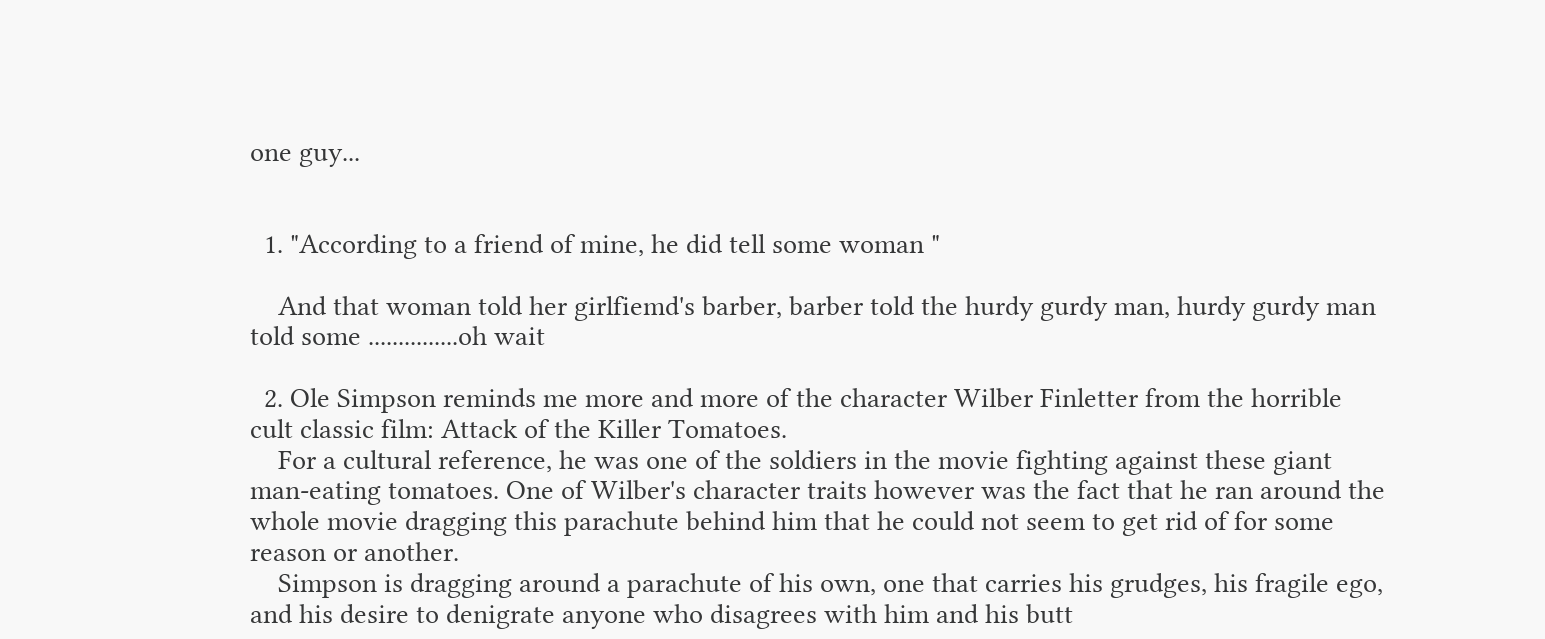one guy...


  1. "According to a friend of mine, he did tell some woman "

    And that woman told her girlfiemd's barber, barber told the hurdy gurdy man, hurdy gurdy man told some ...............oh wait

  2. Ole Simpson reminds me more and more of the character Wilber Finletter from the horrible cult classic film: Attack of the Killer Tomatoes.
    For a cultural reference, he was one of the soldiers in the movie fighting against these giant man-eating tomatoes. One of Wilber's character traits however was the fact that he ran around the whole movie dragging this parachute behind him that he could not seem to get rid of for some reason or another.
    Simpson is dragging around a parachute of his own, one that carries his grudges, his fragile ego, and his desire to denigrate anyone who disagrees with him and his butt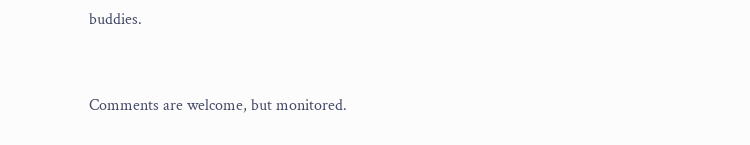buddies.


Comments are welcome, but monitored.